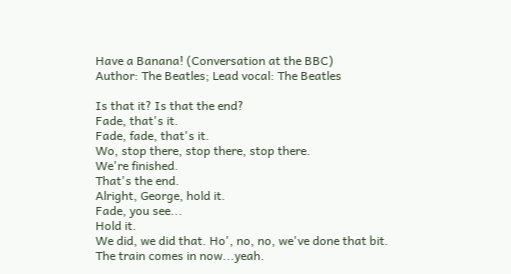Have a Banana! (Conversation at the BBC)
Author: The Beatles; Lead vocal: The Beatles

Is that it? Is that the end?
Fade, that's it.
Fade, fade, that's it.
Wo, stop there, stop there, stop there.
We're finished.
That's the end.
Alright, George, hold it.
Fade, you see...
Hold it.
We did, we did that. Ho', no, no, we've done that bit.
The train comes in now...yeah.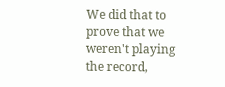We did that to prove that we weren't playing the record,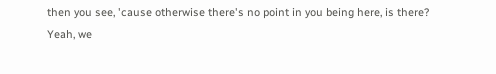then you see, 'cause otherwise there's no point in you being here, is there?
Yeah, we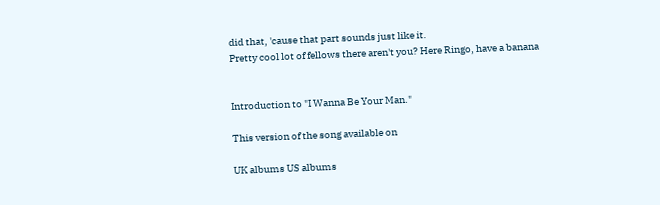did that, 'cause that part sounds just like it.
Pretty cool lot of fellows there aren't you? Here Ringo, have a banana


Introduction to "I Wanna Be Your Man."

This version of the song available on

UK albums US albums